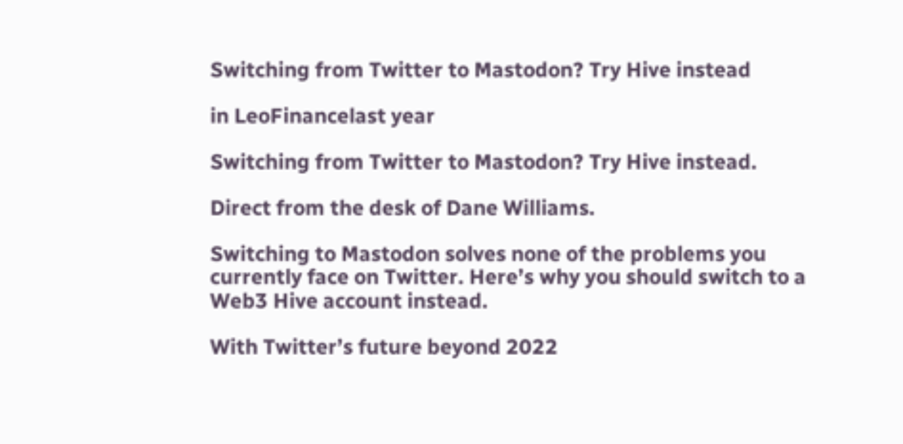Switching from Twitter to Mastodon? Try Hive instead

in LeoFinancelast year

Switching from Twitter to Mastodon? Try Hive instead.

Direct from the desk of Dane Williams.

Switching to Mastodon solves none of the problems you currently face on Twitter. Here’s why you should switch to a Web3 Hive account instead.

With Twitter’s future beyond 2022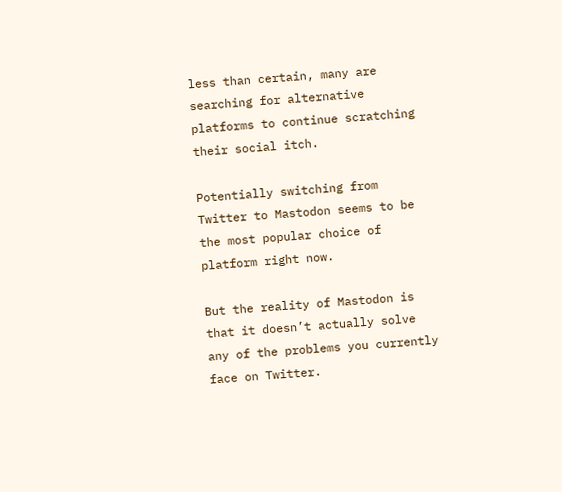less than certain, many are searching for alternative platforms to continue scratching their social itch.

Potentially switching from Twitter to Mastodon seems to be the most popular choice of platform right now.

But the reality of Mastodon is that it doesn’t actually solve any of the problems you currently face on Twitter.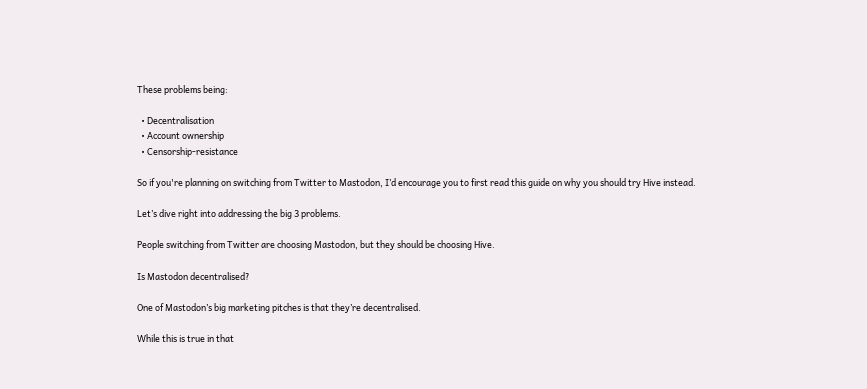These problems being:

  • Decentralisation
  • Account ownership
  • Censorship-resistance

So if you're planning on switching from Twitter to Mastodon, I’d encourage you to first read this guide on why you should try Hive instead.

Let’s dive right into addressing the big 3 problems.

People switching from Twitter are choosing Mastodon, but they should be choosing Hive.

Is Mastodon decentralised?

One of Mastodon’s big marketing pitches is that they’re decentralised.

While this is true in that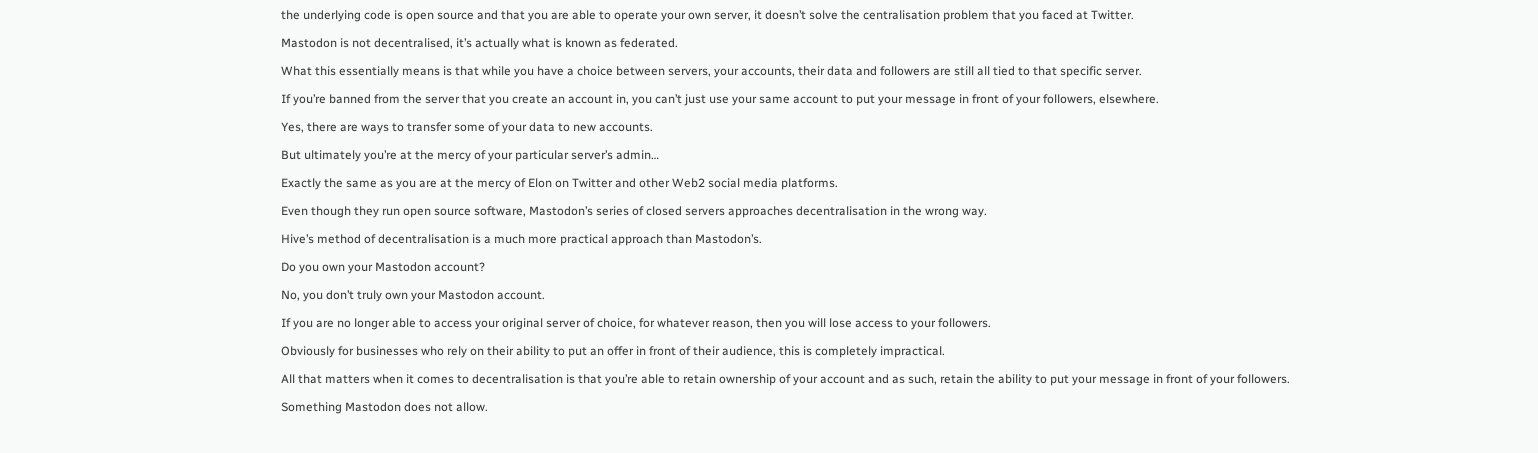the underlying code is open source and that you are able to operate your own server, it doesn’t solve the centralisation problem that you faced at Twitter.

Mastodon is not decentralised, it’s actually what is known as federated.

What this essentially means is that while you have a choice between servers, your accounts, their data and followers are still all tied to that specific server.

If you’re banned from the server that you create an account in, you can’t just use your same account to put your message in front of your followers, elsewhere.

Yes, there are ways to transfer some of your data to new accounts.

But ultimately you’re at the mercy of your particular server’s admin…

Exactly the same as you are at the mercy of Elon on Twitter and other Web2 social media platforms.

Even though they run open source software, Mastodon’s series of closed servers approaches decentralisation in the wrong way.

Hive’s method of decentralisation is a much more practical approach than Mastodon’s.

Do you own your Mastodon account?

No, you don’t truly own your Mastodon account.

If you are no longer able to access your original server of choice, for whatever reason, then you will lose access to your followers.

Obviously for businesses who rely on their ability to put an offer in front of their audience, this is completely impractical.

All that matters when it comes to decentralisation is that you’re able to retain ownership of your account and as such, retain the ability to put your message in front of your followers.

Something Mastodon does not allow.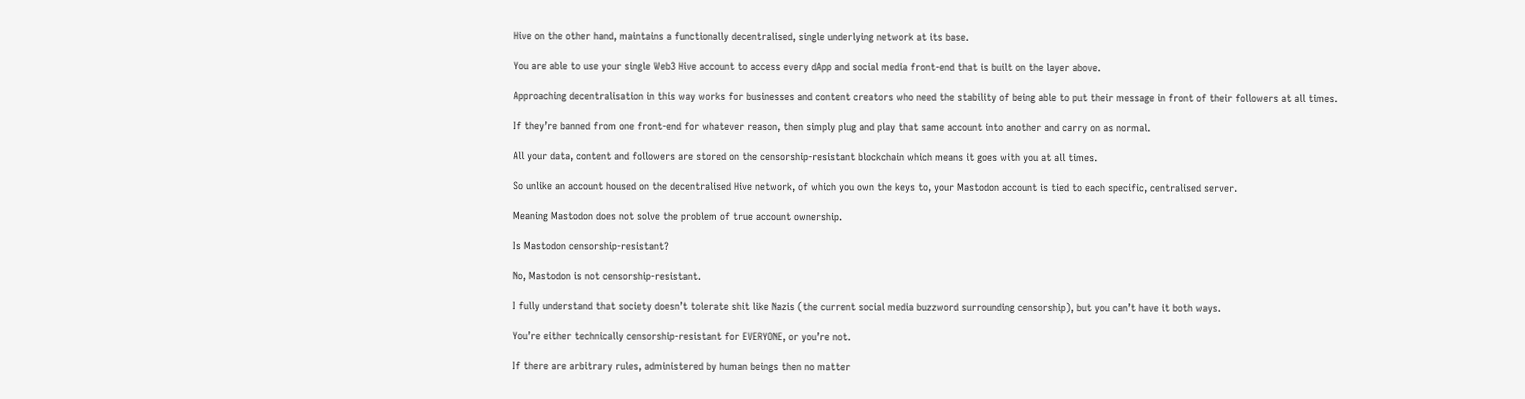Hive on the other hand, maintains a functionally decentralised, single underlying network at its base.

You are able to use your single Web3 Hive account to access every dApp and social media front-end that is built on the layer above.

Approaching decentralisation in this way works for businesses and content creators who need the stability of being able to put their message in front of their followers at all times.

If they’re banned from one front-end for whatever reason, then simply plug and play that same account into another and carry on as normal.

All your data, content and followers are stored on the censorship-resistant blockchain which means it goes with you at all times.

So unlike an account housed on the decentralised Hive network, of which you own the keys to, your Mastodon account is tied to each specific, centralised server.

Meaning Mastodon does not solve the problem of true account ownership.

Is Mastodon censorship-resistant?

No, Mastodon is not censorship-resistant.

I fully understand that society doesn’t tolerate shit like Nazis (the current social media buzzword surrounding censorship), but you can’t have it both ways.

You’re either technically censorship-resistant for EVERYONE, or you’re not.

If there are arbitrary rules, administered by human beings then no matter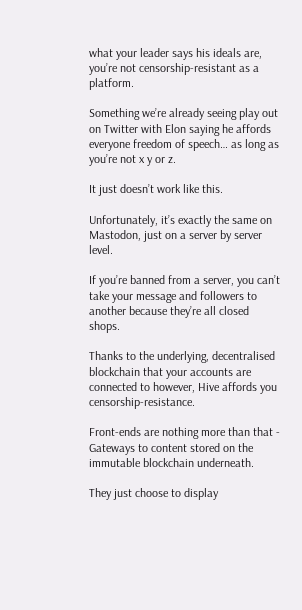what your leader says his ideals are, you’re not censorship-resistant as a platform.

Something we’re already seeing play out on Twitter with Elon saying he affords everyone freedom of speech… as long as you’re not x y or z.

It just doesn’t work like this.

Unfortunately, it’s exactly the same on Mastodon, just on a server by server level.

If you’re banned from a server, you can’t take your message and followers to another because they’re all closed shops.

Thanks to the underlying, decentralised blockchain that your accounts are connected to however, Hive affords you censorship-resistance.

Front-ends are nothing more than that - Gateways to content stored on the immutable blockchain underneath.

They just choose to display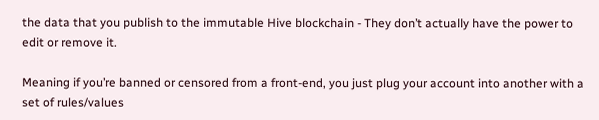the data that you publish to the immutable Hive blockchain - They don’t actually have the power to edit or remove it.

Meaning if you’re banned or censored from a front-end, you just plug your account into another with a set of rules/values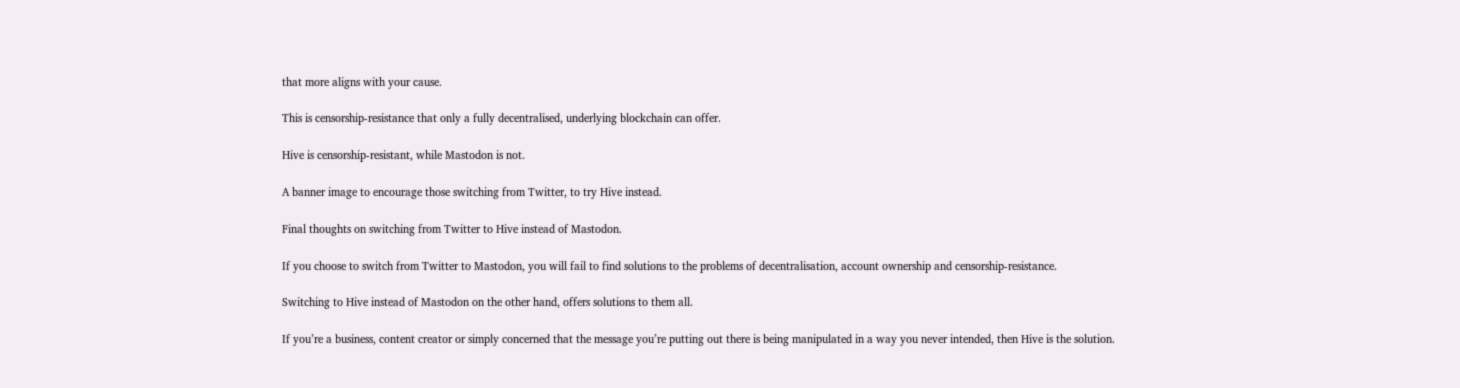that more aligns with your cause.

This is censorship-resistance that only a fully decentralised, underlying blockchain can offer.

Hive is censorship-resistant, while Mastodon is not.

A banner image to encourage those switching from Twitter, to try Hive instead.

Final thoughts on switching from Twitter to Hive instead of Mastodon.

If you choose to switch from Twitter to Mastodon, you will fail to find solutions to the problems of decentralisation, account ownership and censorship-resistance.

Switching to Hive instead of Mastodon on the other hand, offers solutions to them all.

If you’re a business, content creator or simply concerned that the message you’re putting out there is being manipulated in a way you never intended, then Hive is the solution.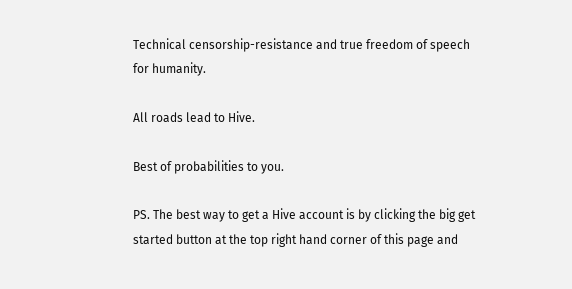Technical censorship-resistance and true freedom of speech for humanity.

All roads lead to Hive.

Best of probabilities to you.

PS. The best way to get a Hive account is by clicking the big get started button at the top right hand corner of this page and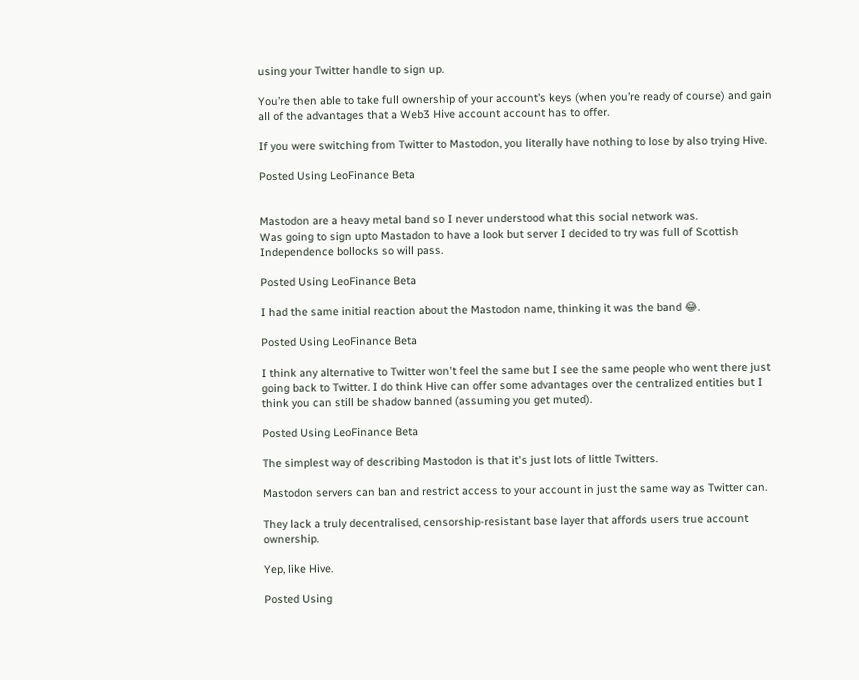using your Twitter handle to sign up.

You’re then able to take full ownership of your account’s keys (when you’re ready of course) and gain all of the advantages that a Web3 Hive account account has to offer.

If you were switching from Twitter to Mastodon, you literally have nothing to lose by also trying Hive.

Posted Using LeoFinance Beta


Mastodon are a heavy metal band so I never understood what this social network was.
Was going to sign upto Mastadon to have a look but server I decided to try was full of Scottish Independence bollocks so will pass.

Posted Using LeoFinance Beta

I had the same initial reaction about the Mastodon name, thinking it was the band 😂.

Posted Using LeoFinance Beta

I think any alternative to Twitter won't feel the same but I see the same people who went there just going back to Twitter. I do think Hive can offer some advantages over the centralized entities but I think you can still be shadow banned (assuming you get muted).

Posted Using LeoFinance Beta

The simplest way of describing Mastodon is that it's just lots of little Twitters.

Mastodon servers can ban and restrict access to your account in just the same way as Twitter can.

They lack a truly decentralised, censorship-resistant base layer that affords users true account ownership.

Yep, like Hive.

Posted Using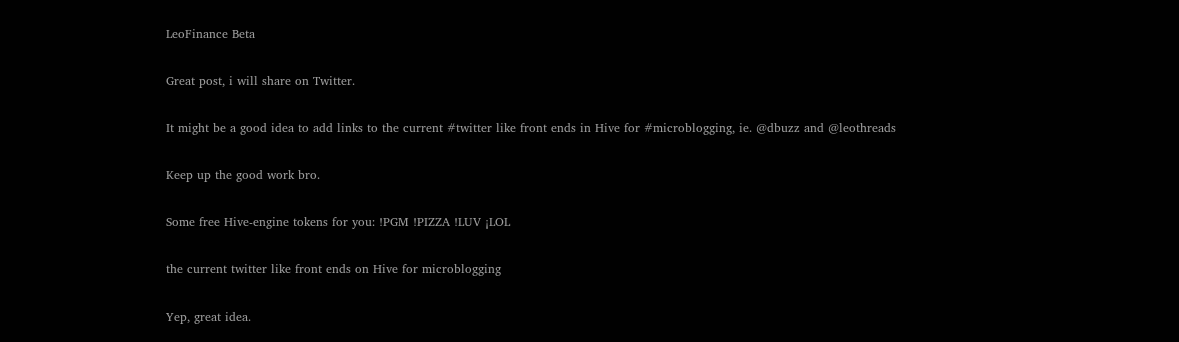LeoFinance Beta

Great post, i will share on Twitter.

It might be a good idea to add links to the current #twitter like front ends in Hive for #microblogging, ie. @dbuzz and @leothreads

Keep up the good work bro.

Some free Hive-engine tokens for you: !PGM !PIZZA !LUV ¡LOL

the current twitter like front ends on Hive for microblogging

Yep, great idea.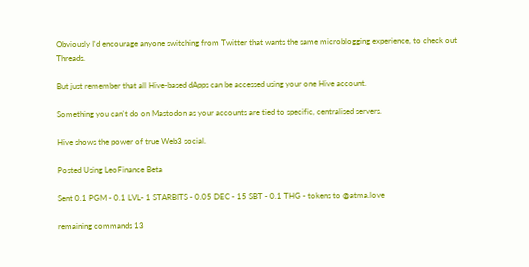Obviously I'd encourage anyone switching from Twitter that wants the same microblogging experience, to check out Threads.

But just remember that all Hive-based dApps can be accessed using your one Hive account.

Something you can't do on Mastodon as your accounts are tied to specific, centralised servers.

Hive shows the power of true Web3 social.

Posted Using LeoFinance Beta

Sent 0.1 PGM - 0.1 LVL- 1 STARBITS - 0.05 DEC - 15 SBT - 0.1 THG - tokens to @atma.love

remaining commands 13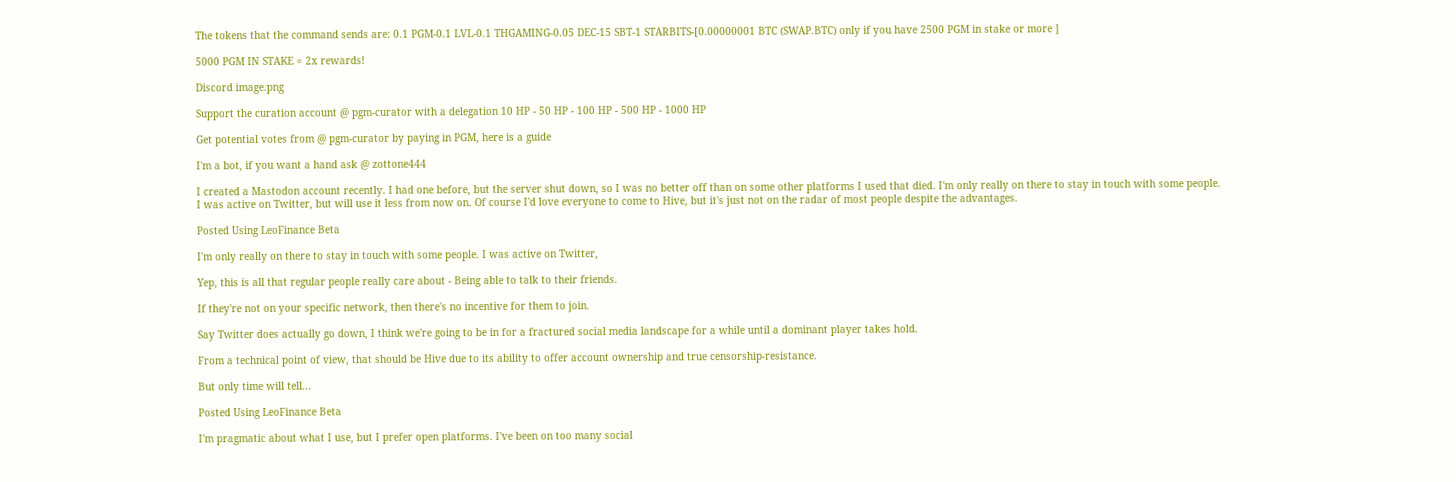The tokens that the command sends are: 0.1 PGM-0.1 LVL-0.1 THGAMING-0.05 DEC-15 SBT-1 STARBITS-[0.00000001 BTC (SWAP.BTC) only if you have 2500 PGM in stake or more ]

5000 PGM IN STAKE = 2x rewards!

Discord image.png

Support the curation account @ pgm-curator with a delegation 10 HP - 50 HP - 100 HP - 500 HP - 1000 HP

Get potential votes from @ pgm-curator by paying in PGM, here is a guide

I'm a bot, if you want a hand ask @ zottone444

I created a Mastodon account recently. I had one before, but the server shut down, so I was no better off than on some other platforms I used that died. I'm only really on there to stay in touch with some people. I was active on Twitter, but will use it less from now on. Of course I'd love everyone to come to Hive, but it's just not on the radar of most people despite the advantages.

Posted Using LeoFinance Beta

I'm only really on there to stay in touch with some people. I was active on Twitter,

Yep, this is all that regular people really care about - Being able to talk to their friends.

If they're not on your specific network, then there's no incentive for them to join.

Say Twitter does actually go down, I think we're going to be in for a fractured social media landscape for a while until a dominant player takes hold.

From a technical point of view, that should be Hive due to its ability to offer account ownership and true censorship-resistance.

But only time will tell...

Posted Using LeoFinance Beta

I'm pragmatic about what I use, but I prefer open platforms. I've been on too many social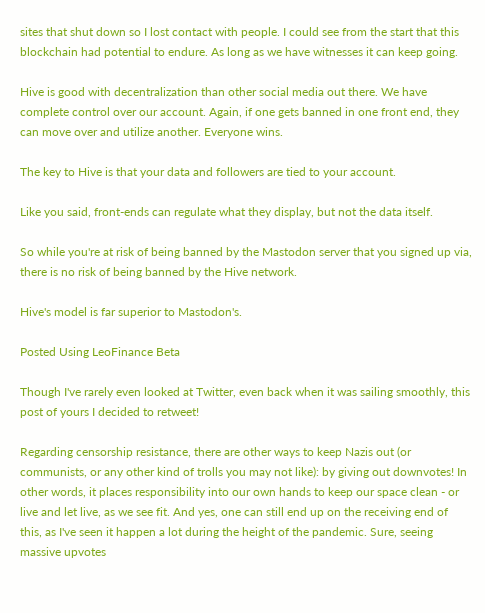sites that shut down so I lost contact with people. I could see from the start that this blockchain had potential to endure. As long as we have witnesses it can keep going.

Hive is good with decentralization than other social media out there. We have complete control over our account. Again, if one gets banned in one front end, they can move over and utilize another. Everyone wins.

The key to Hive is that your data and followers are tied to your account.

Like you said, front-ends can regulate what they display, but not the data itself.

So while you're at risk of being banned by the Mastodon server that you signed up via, there is no risk of being banned by the Hive network.

Hive's model is far superior to Mastodon's.

Posted Using LeoFinance Beta

Though I've rarely even looked at Twitter, even back when it was sailing smoothly, this post of yours I decided to retweet!

Regarding censorship resistance, there are other ways to keep Nazis out (or communists, or any other kind of trolls you may not like): by giving out downvotes! In other words, it places responsibility into our own hands to keep our space clean - or live and let live, as we see fit. And yes, one can still end up on the receiving end of this, as I've seen it happen a lot during the height of the pandemic. Sure, seeing massive upvotes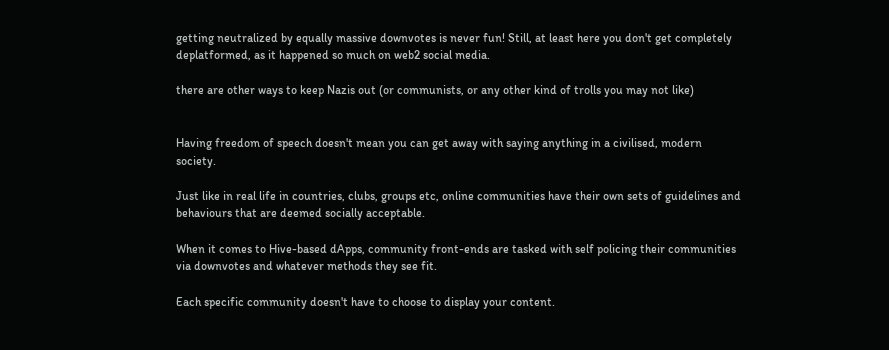getting neutralized by equally massive downvotes is never fun! Still, at least here you don't get completely deplatformed, as it happened so much on web2 social media.

there are other ways to keep Nazis out (or communists, or any other kind of trolls you may not like)


Having freedom of speech doesn't mean you can get away with saying anything in a civilised, modern society.

Just like in real life in countries, clubs, groups etc, online communities have their own sets of guidelines and behaviours that are deemed socially acceptable.

When it comes to Hive-based dApps, community front-ends are tasked with self policing their communities via downvotes and whatever methods they see fit.

Each specific community doesn't have to choose to display your content.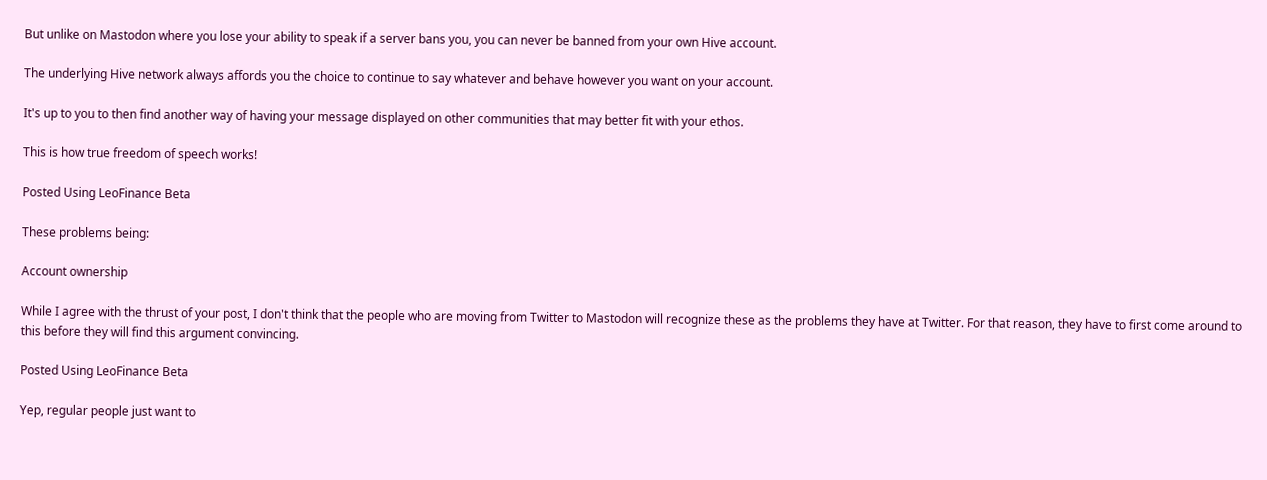But unlike on Mastodon where you lose your ability to speak if a server bans you, you can never be banned from your own Hive account.

The underlying Hive network always affords you the choice to continue to say whatever and behave however you want on your account.

It's up to you to then find another way of having your message displayed on other communities that may better fit with your ethos.

This is how true freedom of speech works!

Posted Using LeoFinance Beta

These problems being:

Account ownership

While I agree with the thrust of your post, I don't think that the people who are moving from Twitter to Mastodon will recognize these as the problems they have at Twitter. For that reason, they have to first come around to this before they will find this argument convincing.

Posted Using LeoFinance Beta

Yep, regular people just want to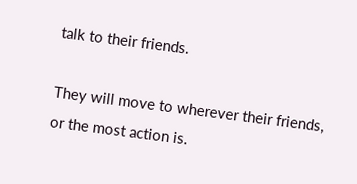talk to their friends.

They will move to wherever their friends, or the most action is.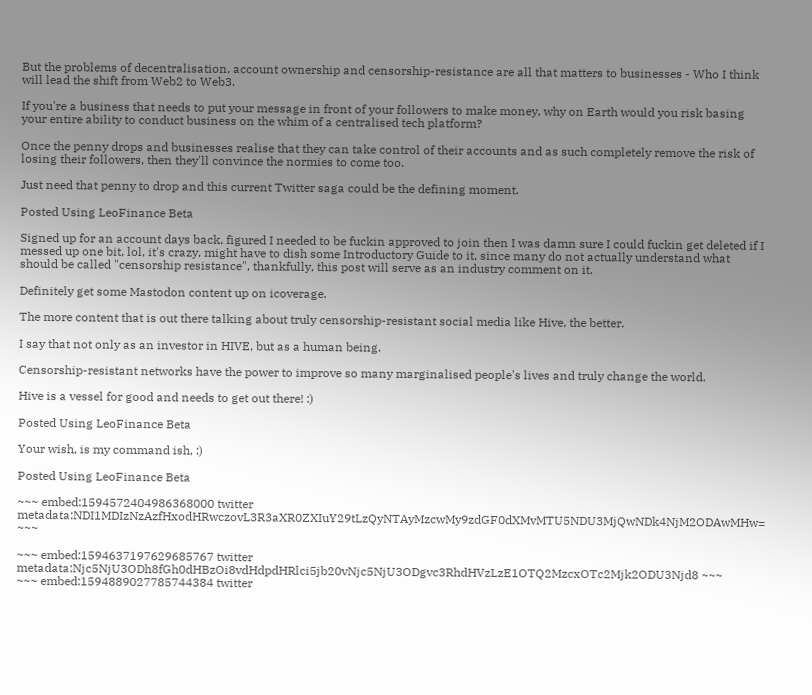But the problems of decentralisation, account ownership and censorship-resistance are all that matters to businesses - Who I think will lead the shift from Web2 to Web3.

If you're a business that needs to put your message in front of your followers to make money, why on Earth would you risk basing your entire ability to conduct business on the whim of a centralised tech platform?

Once the penny drops and businesses realise that they can take control of their accounts and as such completely remove the risk of losing their followers, then they'll convince the normies to come too.

Just need that penny to drop and this current Twitter saga could be the defining moment.

Posted Using LeoFinance Beta

Signed up for an account days back, figured I needed to be fuckin approved to join then I was damn sure I could fuckin get deleted if I messed up one bit, lol, it's crazy, might have to dish some Introductory Guide to it, since many do not actually understand what should be called "censorship resistance", thankfully, this post will serve as an industry comment on it.

Definitely get some Mastodon content up on icoverage.

The more content that is out there talking about truly censorship-resistant social media like Hive, the better.

I say that not only as an investor in HIVE, but as a human being.

Censorship-resistant networks have the power to improve so many marginalised people's lives and truly change the world.

Hive is a vessel for good and needs to get out there! :)

Posted Using LeoFinance Beta

Your wish, is my command ish, :)

Posted Using LeoFinance Beta

~~~ embed:1594572404986368000 twitter metadata:NDI1MDIzNzAzfHxodHRwczovL3R3aXR0ZXIuY29tLzQyNTAyMzcwMy9zdGF0dXMvMTU5NDU3MjQwNDk4NjM2ODAwMHw= ~~~

~~~ embed:1594637197629685767 twitter metadata:Njc5NjU3ODh8fGh0dHBzOi8vdHdpdHRlci5jb20vNjc5NjU3ODgvc3RhdHVzLzE1OTQ2MzcxOTc2Mjk2ODU3Njd8 ~~~
~~~ embed:1594889027785744384 twitter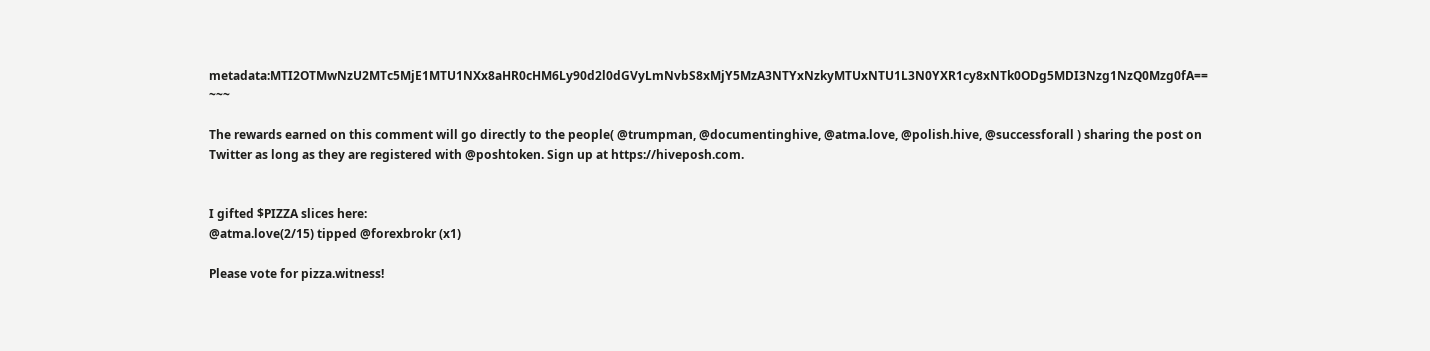metadata:MTI2OTMwNzU2MTc5MjE1MTU1NXx8aHR0cHM6Ly90d2l0dGVyLmNvbS8xMjY5MzA3NTYxNzkyMTUxNTU1L3N0YXR1cy8xNTk0ODg5MDI3Nzg1NzQ0Mzg0fA== ~~~

The rewards earned on this comment will go directly to the people( @trumpman, @documentinghive, @atma.love, @polish.hive, @successforall ) sharing the post on Twitter as long as they are registered with @poshtoken. Sign up at https://hiveposh.com.


I gifted $PIZZA slices here:
@atma.love(2/15) tipped @forexbrokr (x1)

Please vote for pizza.witness!